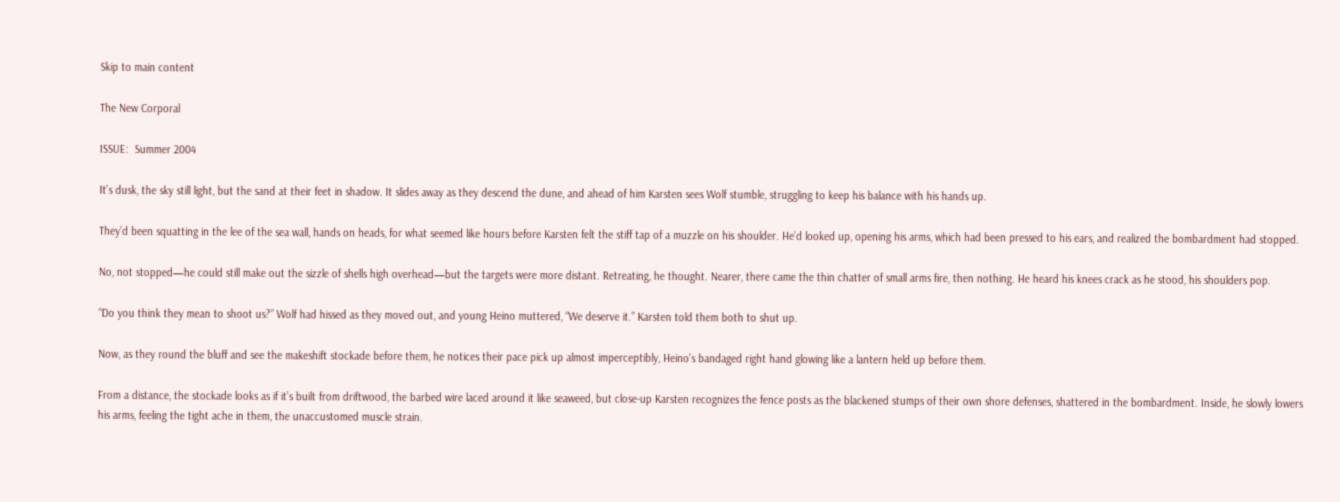Skip to main content

The New Corporal

ISSUE:  Summer 2004

It’s dusk, the sky still light, but the sand at their feet in shadow. It slides away as they descend the dune, and ahead of him Karsten sees Wolf stumble, struggling to keep his balance with his hands up.

They’d been squatting in the lee of the sea wall, hands on heads, for what seemed like hours before Karsten felt the stiff tap of a muzzle on his shoulder. He’d looked up, opening his arms, which had been pressed to his ears, and realized the bombardment had stopped.

No, not stopped—he could still make out the sizzle of shells high overhead—but the targets were more distant. Retreating, he thought. Nearer, there came the thin chatter of small arms fire, then nothing. He heard his knees crack as he stood, his shoulders pop.

“Do you think they mean to shoot us?” Wolf had hissed as they moved out, and young Heino muttered, “We deserve it.” Karsten told them both to shut up.

Now, as they round the bluff and see the makeshift stockade before them, he notices their pace pick up almost imperceptibly, Heino’s bandaged right hand glowing like a lantern held up before them.

From a distance, the stockade looks as if it’s built from driftwood, the barbed wire laced around it like seaweed, but close-up Karsten recognizes the fence posts as the blackened stumps of their own shore defenses, shattered in the bombardment. Inside, he slowly lowers his arms, feeling the tight ache in them, the unaccustomed muscle strain.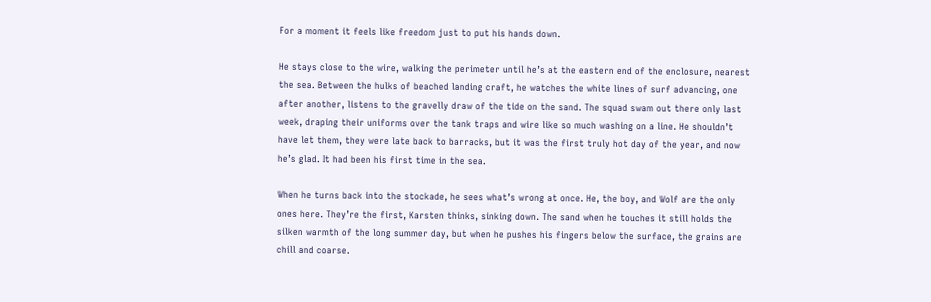For a moment it feels like freedom just to put his hands down.

He stays close to the wire, walking the perimeter until he’s at the eastern end of the enclosure, nearest the sea. Between the hulks of beached landing craft, he watches the white lines of surf advancing, one after another, listens to the gravelly draw of the tide on the sand. The squad swam out there only last week, draping their uniforms over the tank traps and wire like so much washing on a line. He shouldn’t have let them, they were late back to barracks, but it was the first truly hot day of the year, and now he’s glad. It had been his first time in the sea.

When he turns back into the stockade, he sees what’s wrong at once. He, the boy, and Wolf are the only ones here. They’re the first, Karsten thinks, sinking down. The sand when he touches it still holds the silken warmth of the long summer day, but when he pushes his fingers below the surface, the grains are chill and coarse.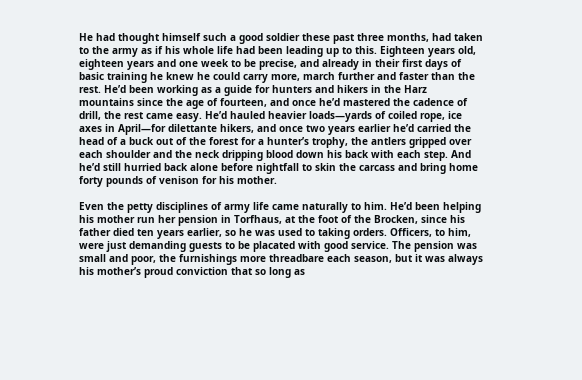He had thought himself such a good soldier these past three months, had taken to the army as if his whole life had been leading up to this. Eighteen years old, eighteen years and one week to be precise, and already in their first days of basic training he knew he could carry more, march further and faster than the rest. He’d been working as a guide for hunters and hikers in the Harz mountains since the age of fourteen, and once he’d mastered the cadence of drill, the rest came easy. He’d hauled heavier loads—yards of coiled rope, ice axes in April—for dilettante hikers, and once two years earlier he’d carried the head of a buck out of the forest for a hunter’s trophy, the antlers gripped over each shoulder and the neck dripping blood down his back with each step. And he’d still hurried back alone before nightfall to skin the carcass and bring home forty pounds of venison for his mother.

Even the petty disciplines of army life came naturally to him. He’d been helping his mother run her pension in Torfhaus, at the foot of the Brocken, since his father died ten years earlier, so he was used to taking orders. Officers, to him, were just demanding guests to be placated with good service. The pension was small and poor, the furnishings more threadbare each season, but it was always his mother’s proud conviction that so long as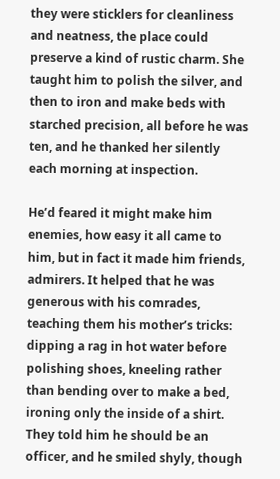they were sticklers for cleanliness and neatness, the place could preserve a kind of rustic charm. She taught him to polish the silver, and then to iron and make beds with starched precision, all before he was ten, and he thanked her silently each morning at inspection.

He’d feared it might make him enemies, how easy it all came to him, but in fact it made him friends, admirers. It helped that he was generous with his comrades, teaching them his mother’s tricks: dipping a rag in hot water before polishing shoes, kneeling rather than bending over to make a bed, ironing only the inside of a shirt. They told him he should be an officer, and he smiled shyly, though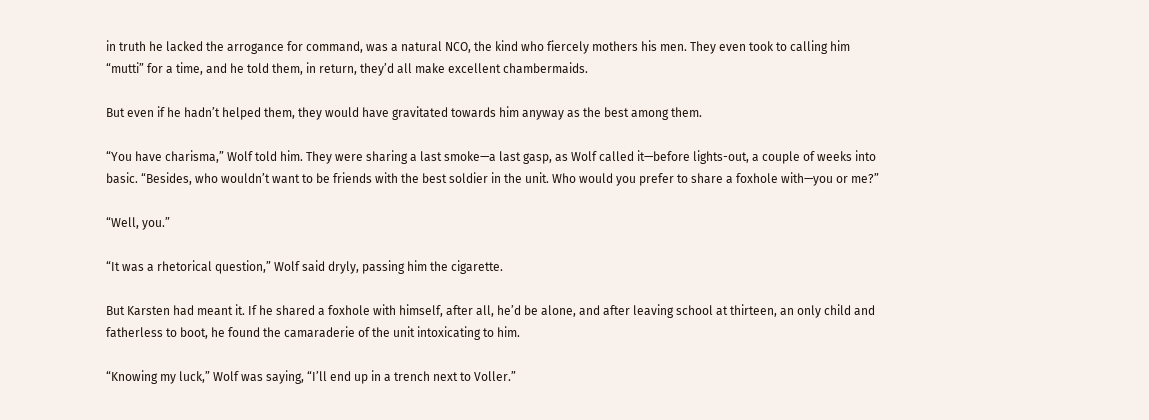in truth he lacked the arrogance for command, was a natural NCO, the kind who fiercely mothers his men. They even took to calling him “mutti” for a time, and he told them, in return, they’d all make excellent chambermaids.

But even if he hadn’t helped them, they would have gravitated towards him anyway as the best among them.

“You have charisma,” Wolf told him. They were sharing a last smoke—a last gasp, as Wolf called it—before lights-out, a couple of weeks into basic. “Besides, who wouldn’t want to be friends with the best soldier in the unit. Who would you prefer to share a foxhole with—you or me?”

“Well, you.”

“It was a rhetorical question,” Wolf said dryly, passing him the cigarette.

But Karsten had meant it. If he shared a foxhole with himself, after all, he’d be alone, and after leaving school at thirteen, an only child and fatherless to boot, he found the camaraderie of the unit intoxicating to him.

“Knowing my luck,” Wolf was saying, “I’ll end up in a trench next to Voller.”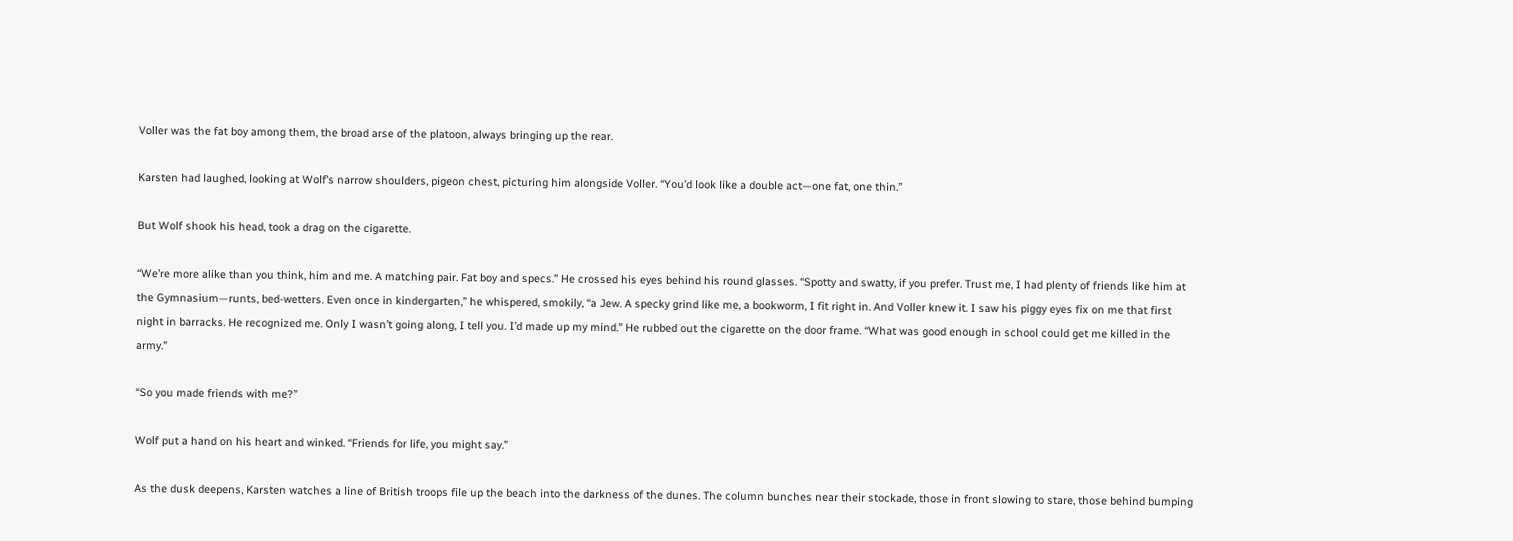Voller was the fat boy among them, the broad arse of the platoon, always bringing up the rear.

Karsten had laughed, looking at Wolf’s narrow shoulders, pigeon chest, picturing him alongside Voller. “You’d look like a double act—one fat, one thin.”

But Wolf shook his head, took a drag on the cigarette.

“We’re more alike than you think, him and me. A matching pair. Fat boy and specs.” He crossed his eyes behind his round glasses. “Spotty and swatty, if you prefer. Trust me, I had plenty of friends like him at the Gymnasium—runts, bed-wetters. Even once in kindergarten,” he whispered, smokily, “a Jew. A specky grind like me, a bookworm, I fit right in. And Voller knew it. I saw his piggy eyes fix on me that first night in barracks. He recognized me. Only I wasn’t going along, I tell you. I’d made up my mind.” He rubbed out the cigarette on the door frame. “What was good enough in school could get me killed in the army.”

“So you made friends with me?”

Wolf put a hand on his heart and winked. “Friends for life, you might say.”

As the dusk deepens, Karsten watches a line of British troops file up the beach into the darkness of the dunes. The column bunches near their stockade, those in front slowing to stare, those behind bumping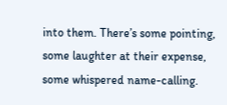into them. There’s some pointing, some laughter at their expense, some whispered name-calling.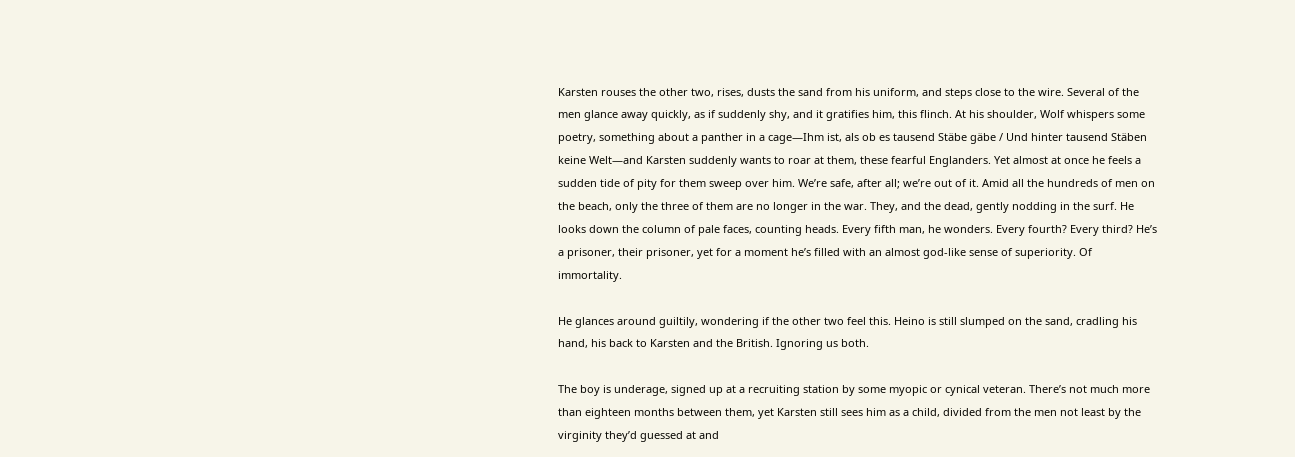Karsten rouses the other two, rises, dusts the sand from his uniform, and steps close to the wire. Several of the men glance away quickly, as if suddenly shy, and it gratifies him, this flinch. At his shoulder, Wolf whispers some poetry, something about a panther in a cage—Ihm ist, als ob es tausend Stäbe gäbe / Und hinter tausend Stäben keine Welt—and Karsten suddenly wants to roar at them, these fearful Englanders. Yet almost at once he feels a sudden tide of pity for them sweep over him. We’re safe, after all; we’re out of it. Amid all the hundreds of men on the beach, only the three of them are no longer in the war. They, and the dead, gently nodding in the surf. He looks down the column of pale faces, counting heads. Every fifth man, he wonders. Every fourth? Every third? He’s a prisoner, their prisoner, yet for a moment he’s filled with an almost god-like sense of superiority. Of immortality.

He glances around guiltily, wondering if the other two feel this. Heino is still slumped on the sand, cradling his hand, his back to Karsten and the British. Ignoring us both.

The boy is underage, signed up at a recruiting station by some myopic or cynical veteran. There’s not much more than eighteen months between them, yet Karsten still sees him as a child, divided from the men not least by the virginity they’d guessed at and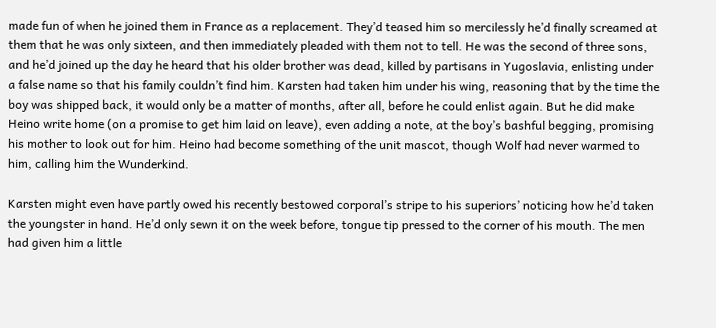made fun of when he joined them in France as a replacement. They’d teased him so mercilessly he’d finally screamed at them that he was only sixteen, and then immediately pleaded with them not to tell. He was the second of three sons, and he’d joined up the day he heard that his older brother was dead, killed by partisans in Yugoslavia, enlisting under a false name so that his family couldn’t find him. Karsten had taken him under his wing, reasoning that by the time the boy was shipped back, it would only be a matter of months, after all, before he could enlist again. But he did make Heino write home (on a promise to get him laid on leave), even adding a note, at the boy’s bashful begging, promising his mother to look out for him. Heino had become something of the unit mascot, though Wolf had never warmed to him, calling him the Wunderkind.

Karsten might even have partly owed his recently bestowed corporal’s stripe to his superiors’ noticing how he’d taken the youngster in hand. He’d only sewn it on the week before, tongue tip pressed to the corner of his mouth. The men had given him a little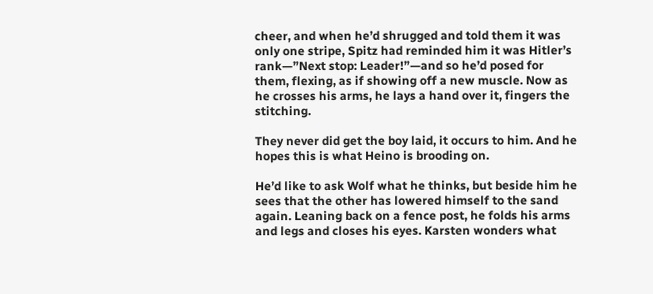cheer, and when he’d shrugged and told them it was only one stripe, Spitz had reminded him it was Hitler’s rank—”Next stop: Leader!”—and so he’d posed for them, flexing, as if showing off a new muscle. Now as he crosses his arms, he lays a hand over it, fingers the stitching.

They never did get the boy laid, it occurs to him. And he hopes this is what Heino is brooding on.

He’d like to ask Wolf what he thinks, but beside him he sees that the other has lowered himself to the sand again. Leaning back on a fence post, he folds his arms and legs and closes his eyes. Karsten wonders what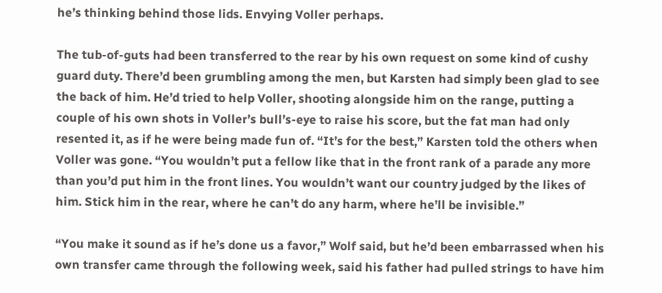he’s thinking behind those lids. Envying Voller perhaps.

The tub-of-guts had been transferred to the rear by his own request on some kind of cushy guard duty. There’d been grumbling among the men, but Karsten had simply been glad to see the back of him. He’d tried to help Voller, shooting alongside him on the range, putting a couple of his own shots in Voller’s bull’s-eye to raise his score, but the fat man had only resented it, as if he were being made fun of. “It’s for the best,” Karsten told the others when Voller was gone. “You wouldn’t put a fellow like that in the front rank of a parade any more than you’d put him in the front lines. You wouldn’t want our country judged by the likes of him. Stick him in the rear, where he can’t do any harm, where he’ll be invisible.”

“You make it sound as if he’s done us a favor,” Wolf said, but he’d been embarrassed when his own transfer came through the following week, said his father had pulled strings to have him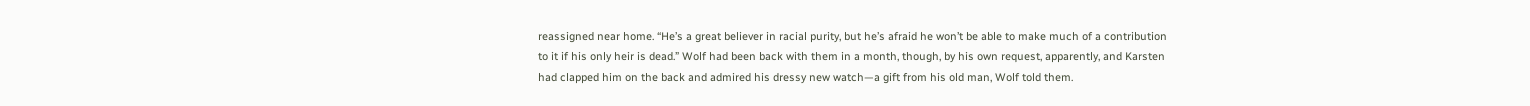reassigned near home. “He’s a great believer in racial purity, but he’s afraid he won’t be able to make much of a contribution to it if his only heir is dead.” Wolf had been back with them in a month, though, by his own request, apparently, and Karsten had clapped him on the back and admired his dressy new watch—a gift from his old man, Wolf told them.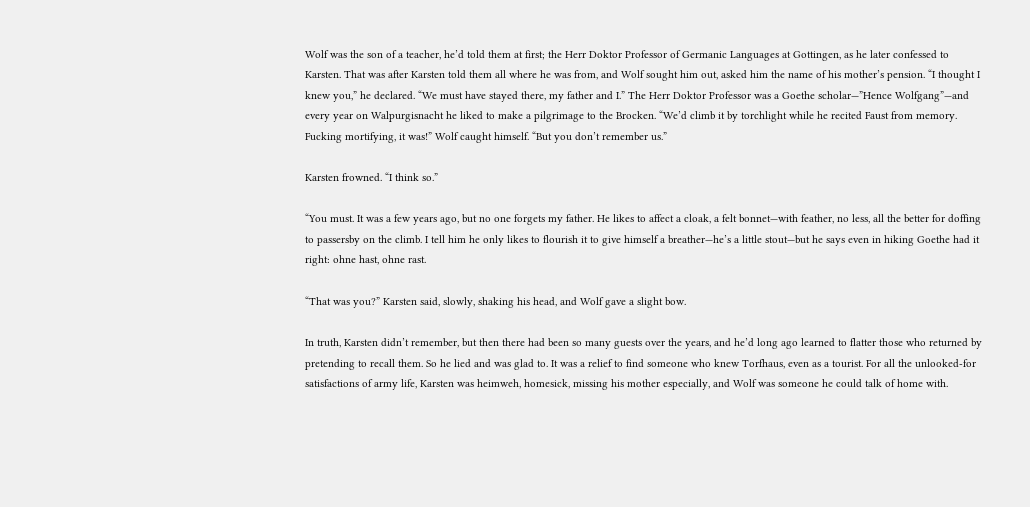Wolf was the son of a teacher, he’d told them at first; the Herr Doktor Professor of Germanic Languages at Gottingen, as he later confessed to Karsten. That was after Karsten told them all where he was from, and Wolf sought him out, asked him the name of his mother’s pension. “I thought I knew you,” he declared. “We must have stayed there, my father and I.” The Herr Doktor Professor was a Goethe scholar—”Hence Wolfgang”—and every year on Walpurgisnacht he liked to make a pilgrimage to the Brocken. “We’d climb it by torchlight while he recited Faust from memory. Fucking mortifying, it was!” Wolf caught himself. “But you don’t remember us.”

Karsten frowned. “I think so.”

“You must. It was a few years ago, but no one forgets my father. He likes to affect a cloak, a felt bonnet—with feather, no less, all the better for doffing to passersby on the climb. I tell him he only likes to flourish it to give himself a breather—he’s a little stout—but he says even in hiking Goethe had it right: ohne hast, ohne rast.

“That was you?” Karsten said, slowly, shaking his head, and Wolf gave a slight bow.

In truth, Karsten didn’t remember, but then there had been so many guests over the years, and he’d long ago learned to flatter those who returned by pretending to recall them. So he lied and was glad to. It was a relief to find someone who knew Torfhaus, even as a tourist. For all the unlooked-for satisfactions of army life, Karsten was heimweh, homesick, missing his mother especially, and Wolf was someone he could talk of home with.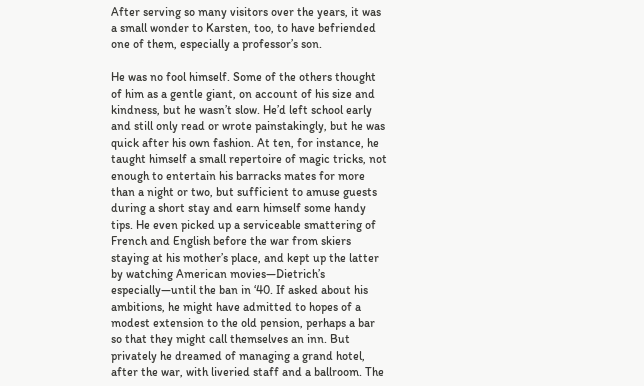After serving so many visitors over the years, it was a small wonder to Karsten, too, to have befriended one of them, especially a professor’s son.

He was no fool himself. Some of the others thought of him as a gentle giant, on account of his size and kindness, but he wasn’t slow. He’d left school early and still only read or wrote painstakingly, but he was quick after his own fashion. At ten, for instance, he taught himself a small repertoire of magic tricks, not enough to entertain his barracks mates for more than a night or two, but sufficient to amuse guests during a short stay and earn himself some handy tips. He even picked up a serviceable smattering of French and English before the war from skiers staying at his mother’s place, and kept up the latter by watching American movies—Dietrich’s especially—until the ban in ‘40. If asked about his ambitions, he might have admitted to hopes of a modest extension to the old pension, perhaps a bar so that they might call themselves an inn. But privately he dreamed of managing a grand hotel, after the war, with liveried staff and a ballroom. The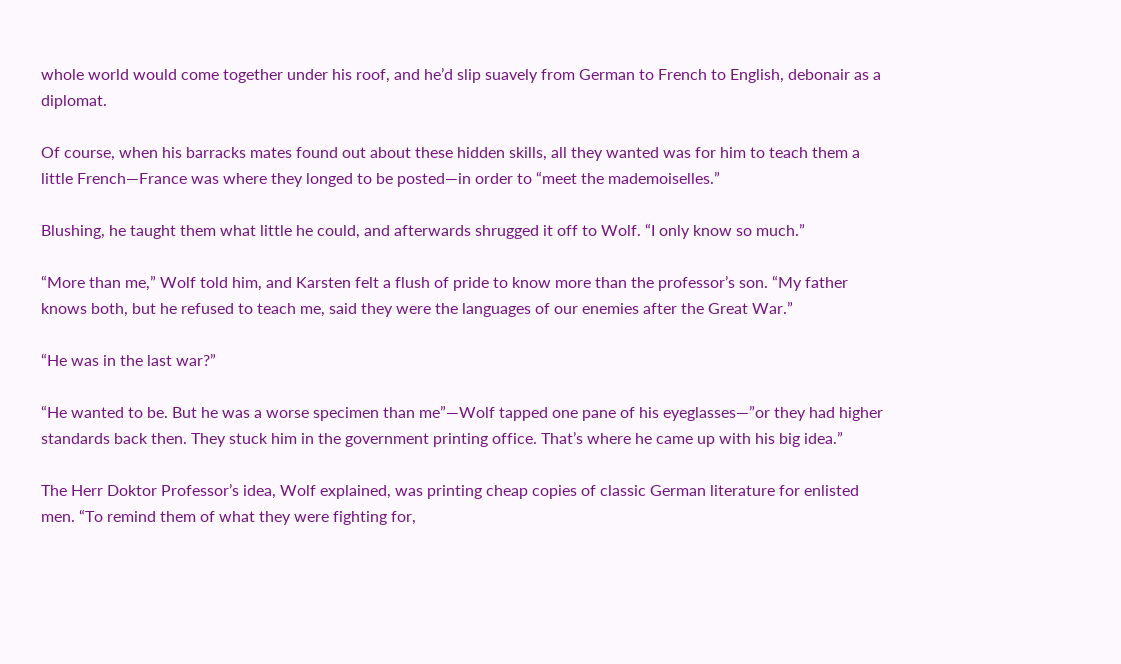whole world would come together under his roof, and he’d slip suavely from German to French to English, debonair as a diplomat.

Of course, when his barracks mates found out about these hidden skills, all they wanted was for him to teach them a little French—France was where they longed to be posted—in order to “meet the mademoiselles.”

Blushing, he taught them what little he could, and afterwards shrugged it off to Wolf. “I only know so much.”

“More than me,” Wolf told him, and Karsten felt a flush of pride to know more than the professor’s son. “My father knows both, but he refused to teach me, said they were the languages of our enemies after the Great War.”

“He was in the last war?”

“He wanted to be. But he was a worse specimen than me”—Wolf tapped one pane of his eyeglasses—”or they had higher standards back then. They stuck him in the government printing office. That’s where he came up with his big idea.”

The Herr Doktor Professor’s idea, Wolf explained, was printing cheap copies of classic German literature for enlisted men. “To remind them of what they were fighting for,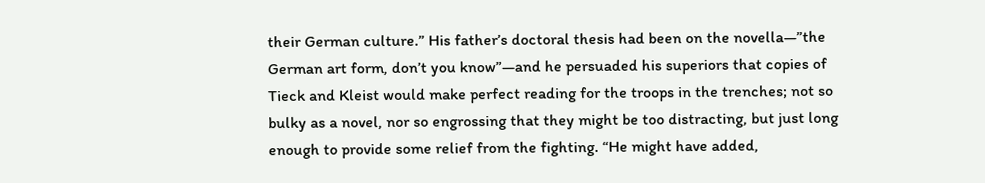their German culture.” His father’s doctoral thesis had been on the novella—”the German art form, don’t you know”—and he persuaded his superiors that copies of Tieck and Kleist would make perfect reading for the troops in the trenches; not so bulky as a novel, nor so engrossing that they might be too distracting, but just long enough to provide some relief from the fighting. “He might have added,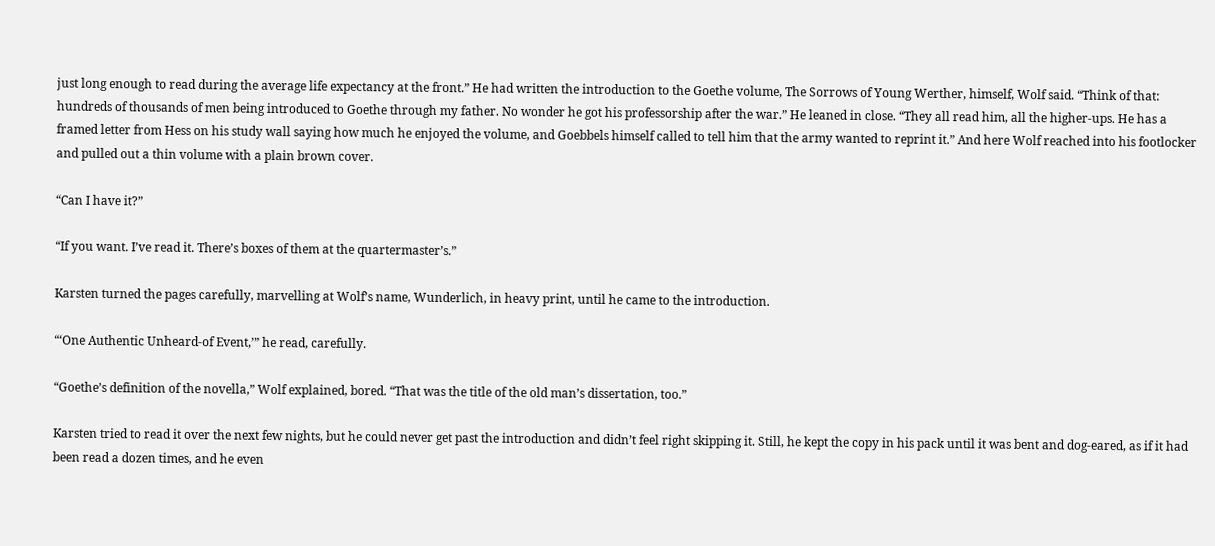just long enough to read during the average life expectancy at the front.” He had written the introduction to the Goethe volume, The Sorrows of Young Werther, himself, Wolf said. “Think of that: hundreds of thousands of men being introduced to Goethe through my father. No wonder he got his professorship after the war.” He leaned in close. “They all read him, all the higher-ups. He has a framed letter from Hess on his study wall saying how much he enjoyed the volume, and Goebbels himself called to tell him that the army wanted to reprint it.” And here Wolf reached into his footlocker and pulled out a thin volume with a plain brown cover.

“Can I have it?”

“If you want. I’ve read it. There’s boxes of them at the quartermaster’s.”

Karsten turned the pages carefully, marvelling at Wolf’s name, Wunderlich, in heavy print, until he came to the introduction.

“‘One Authentic Unheard-of Event,’” he read, carefully.

“Goethe’s definition of the novella,” Wolf explained, bored. “That was the title of the old man’s dissertation, too.”

Karsten tried to read it over the next few nights, but he could never get past the introduction and didn’t feel right skipping it. Still, he kept the copy in his pack until it was bent and dog-eared, as if it had been read a dozen times, and he even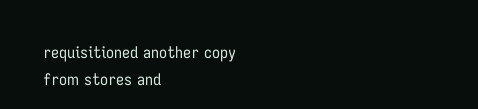requisitioned another copy from stores and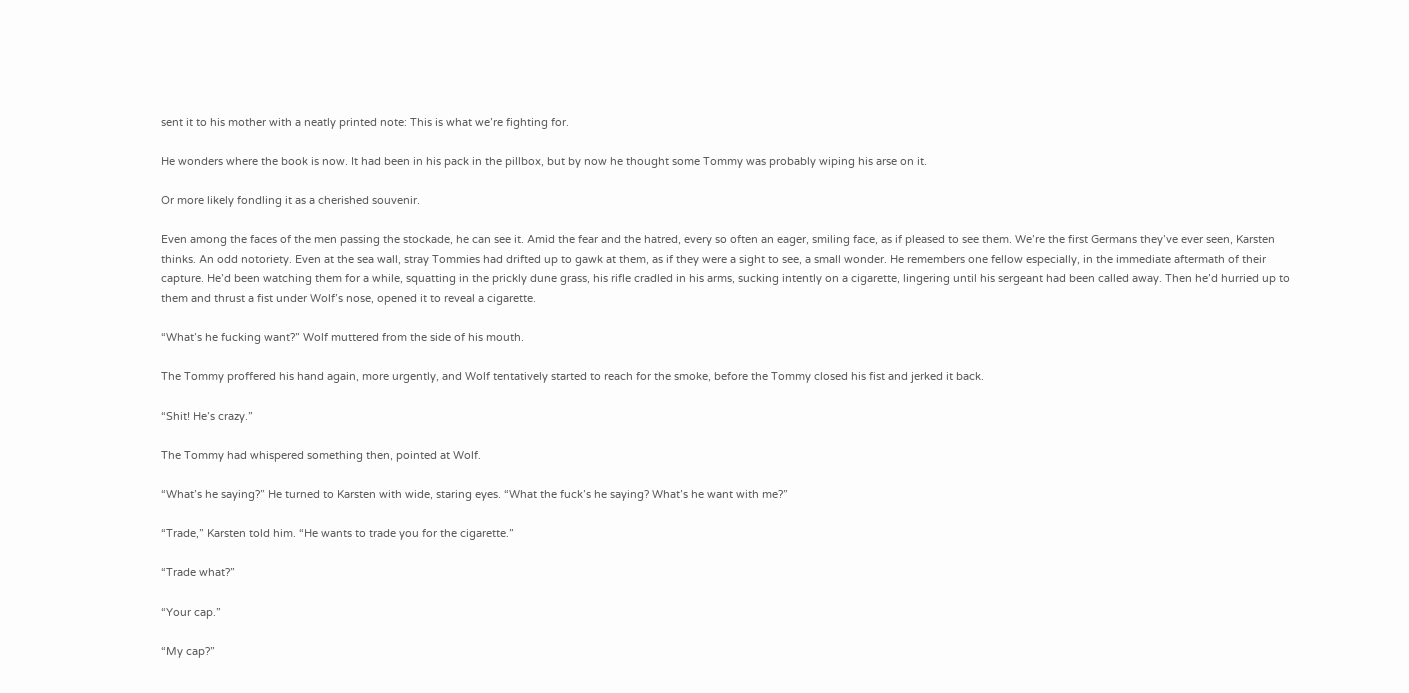sent it to his mother with a neatly printed note: This is what we’re fighting for.

He wonders where the book is now. It had been in his pack in the pillbox, but by now he thought some Tommy was probably wiping his arse on it.

Or more likely fondling it as a cherished souvenir.

Even among the faces of the men passing the stockade, he can see it. Amid the fear and the hatred, every so often an eager, smiling face, as if pleased to see them. We’re the first Germans they’ve ever seen, Karsten thinks. An odd notoriety. Even at the sea wall, stray Tommies had drifted up to gawk at them, as if they were a sight to see, a small wonder. He remembers one fellow especially, in the immediate aftermath of their capture. He’d been watching them for a while, squatting in the prickly dune grass, his rifle cradled in his arms, sucking intently on a cigarette, lingering until his sergeant had been called away. Then he’d hurried up to them and thrust a fist under Wolf’s nose, opened it to reveal a cigarette.

“What’s he fucking want?” Wolf muttered from the side of his mouth.

The Tommy proffered his hand again, more urgently, and Wolf tentatively started to reach for the smoke, before the Tommy closed his fist and jerked it back.

“Shit! He’s crazy.”

The Tommy had whispered something then, pointed at Wolf.

“What’s he saying?” He turned to Karsten with wide, staring eyes. “What the fuck’s he saying? What’s he want with me?”

“Trade,” Karsten told him. “He wants to trade you for the cigarette.”

“Trade what?”

“Your cap.”

“My cap?”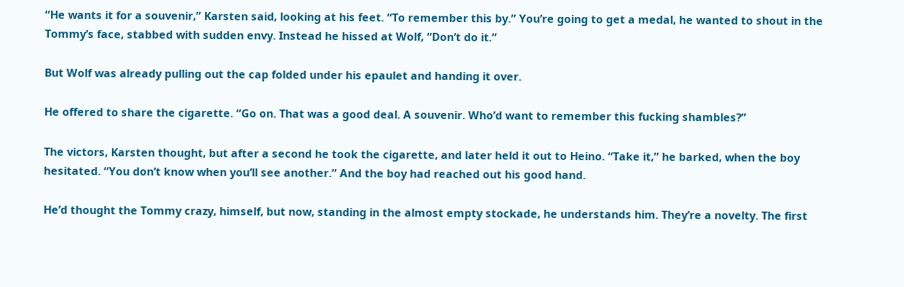“He wants it for a souvenir,” Karsten said, looking at his feet. “To remember this by.” You’re going to get a medal, he wanted to shout in the Tommy’s face, stabbed with sudden envy. Instead he hissed at Wolf, “Don’t do it.”

But Wolf was already pulling out the cap folded under his epaulet and handing it over.

He offered to share the cigarette. “Go on. That was a good deal. A souvenir. Who’d want to remember this fucking shambles?”

The victors, Karsten thought, but after a second he took the cigarette, and later held it out to Heino. “Take it,” he barked, when the boy hesitated. “You don’t know when you’ll see another.” And the boy had reached out his good hand.

He’d thought the Tommy crazy, himself, but now, standing in the almost empty stockade, he understands him. They’re a novelty. The first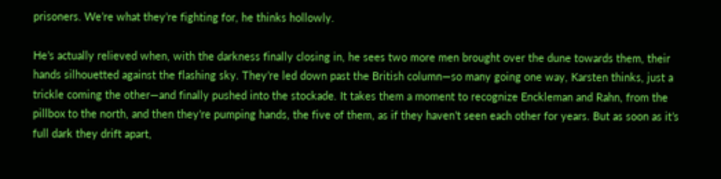prisoners. We’re what they’re fighting for, he thinks hollowly.

He’s actually relieved when, with the darkness finally closing in, he sees two more men brought over the dune towards them, their hands silhouetted against the flashing sky. They’re led down past the British column—so many going one way, Karsten thinks, just a trickle coming the other—and finally pushed into the stockade. It takes them a moment to recognize Enckleman and Rahn, from the pillbox to the north, and then they’re pumping hands, the five of them, as if they haven’t seen each other for years. But as soon as it’s full dark they drift apart,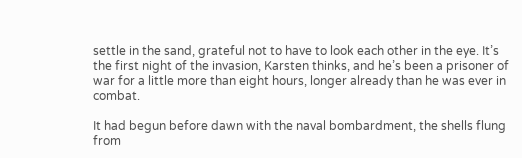settle in the sand, grateful not to have to look each other in the eye. It’s the first night of the invasion, Karsten thinks, and he’s been a prisoner of war for a little more than eight hours, longer already than he was ever in combat.

It had begun before dawn with the naval bombardment, the shells flung from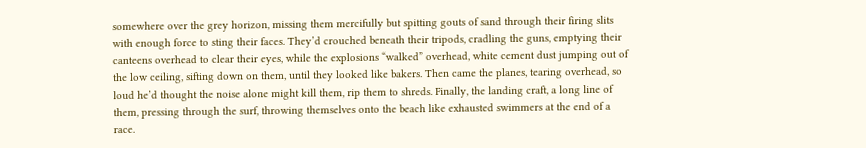somewhere over the grey horizon, missing them mercifully but spitting gouts of sand through their firing slits with enough force to sting their faces. They’d crouched beneath their tripods, cradling the guns, emptying their canteens overhead to clear their eyes, while the explosions “walked” overhead, white cement dust jumping out of the low ceiling, sifting down on them, until they looked like bakers. Then came the planes, tearing overhead, so loud he’d thought the noise alone might kill them, rip them to shreds. Finally, the landing craft, a long line of them, pressing through the surf, throwing themselves onto the beach like exhausted swimmers at the end of a race.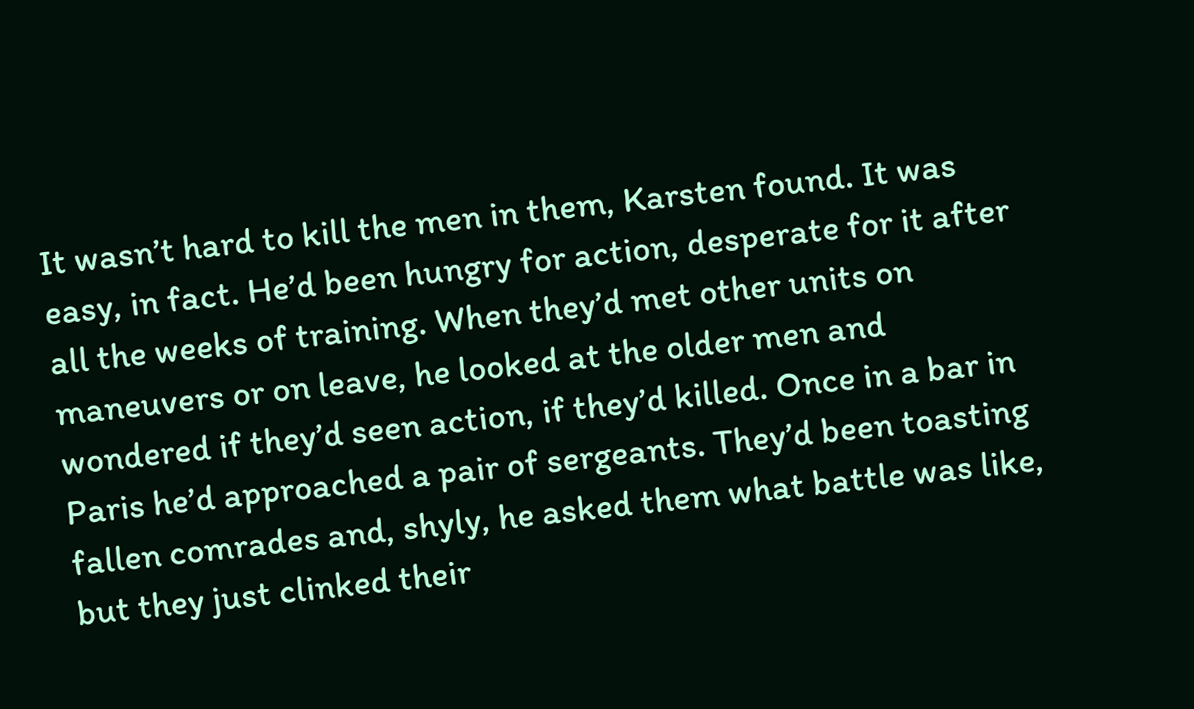It wasn’t hard to kill the men in them, Karsten found. It was easy, in fact. He’d been hungry for action, desperate for it after all the weeks of training. When they’d met other units on maneuvers or on leave, he looked at the older men and wondered if they’d seen action, if they’d killed. Once in a bar in Paris he’d approached a pair of sergeants. They’d been toasting fallen comrades and, shyly, he asked them what battle was like, but they just clinked their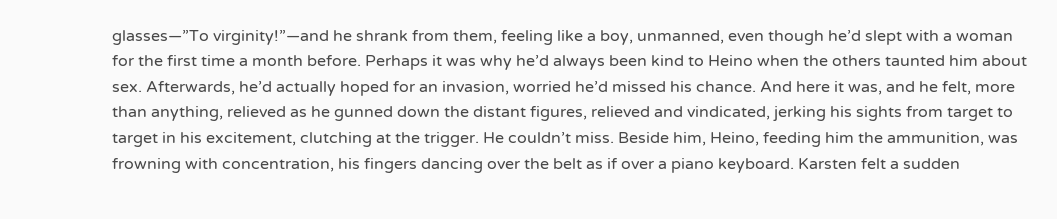glasses—”To virginity!”—and he shrank from them, feeling like a boy, unmanned, even though he’d slept with a woman for the first time a month before. Perhaps it was why he’d always been kind to Heino when the others taunted him about sex. Afterwards, he’d actually hoped for an invasion, worried he’d missed his chance. And here it was, and he felt, more than anything, relieved as he gunned down the distant figures, relieved and vindicated, jerking his sights from target to target in his excitement, clutching at the trigger. He couldn’t miss. Beside him, Heino, feeding him the ammunition, was frowning with concentration, his fingers dancing over the belt as if over a piano keyboard. Karsten felt a sudden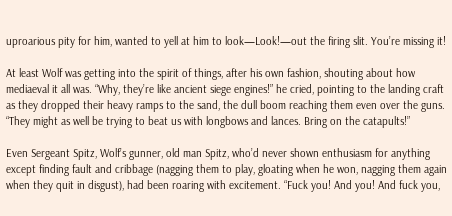uproarious pity for him, wanted to yell at him to look—Look!—out the firing slit. You’re missing it!

At least Wolf was getting into the spirit of things, after his own fashion, shouting about how mediaeval it all was. “Why, they’re like ancient siege engines!” he cried, pointing to the landing craft as they dropped their heavy ramps to the sand, the dull boom reaching them even over the guns. “They might as well be trying to beat us with longbows and lances. Bring on the catapults!”

Even Sergeant Spitz, Wolf’s gunner, old man Spitz, who’d never shown enthusiasm for anything except finding fault and cribbage (nagging them to play, gloating when he won, nagging them again when they quit in disgust), had been roaring with excitement. “Fuck you! And you! And fuck you,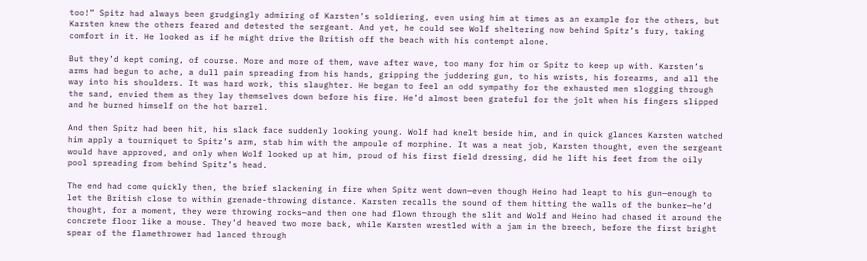too!” Spitz had always been grudgingly admiring of Karsten’s soldiering, even using him at times as an example for the others, but Karsten knew the others feared and detested the sergeant. And yet, he could see Wolf sheltering now behind Spitz’s fury, taking comfort in it. He looked as if he might drive the British off the beach with his contempt alone.

But they’d kept coming, of course. More and more of them, wave after wave, too many for him or Spitz to keep up with. Karsten’s arms had begun to ache, a dull pain spreading from his hands, gripping the juddering gun, to his wrists, his forearms, and all the way into his shoulders. It was hard work, this slaughter. He began to feel an odd sympathy for the exhausted men slogging through the sand, envied them as they lay themselves down before his fire. He’d almost been grateful for the jolt when his fingers slipped and he burned himself on the hot barrel.

And then Spitz had been hit, his slack face suddenly looking young. Wolf had knelt beside him, and in quick glances Karsten watched him apply a tourniquet to Spitz’s arm, stab him with the ampoule of morphine. It was a neat job, Karsten thought, even the sergeant would have approved, and only when Wolf looked up at him, proud of his first field dressing, did he lift his feet from the oily pool spreading from behind Spitz’s head.

The end had come quickly then, the brief slackening in fire when Spitz went down—even though Heino had leapt to his gun—enough to let the British close to within grenade-throwing distance. Karsten recalls the sound of them hitting the walls of the bunker—he’d thought, for a moment, they were throwing rocks—and then one had flown through the slit and Wolf and Heino had chased it around the concrete floor like a mouse. They’d heaved two more back, while Karsten wrestled with a jam in the breech, before the first bright spear of the flamethrower had lanced through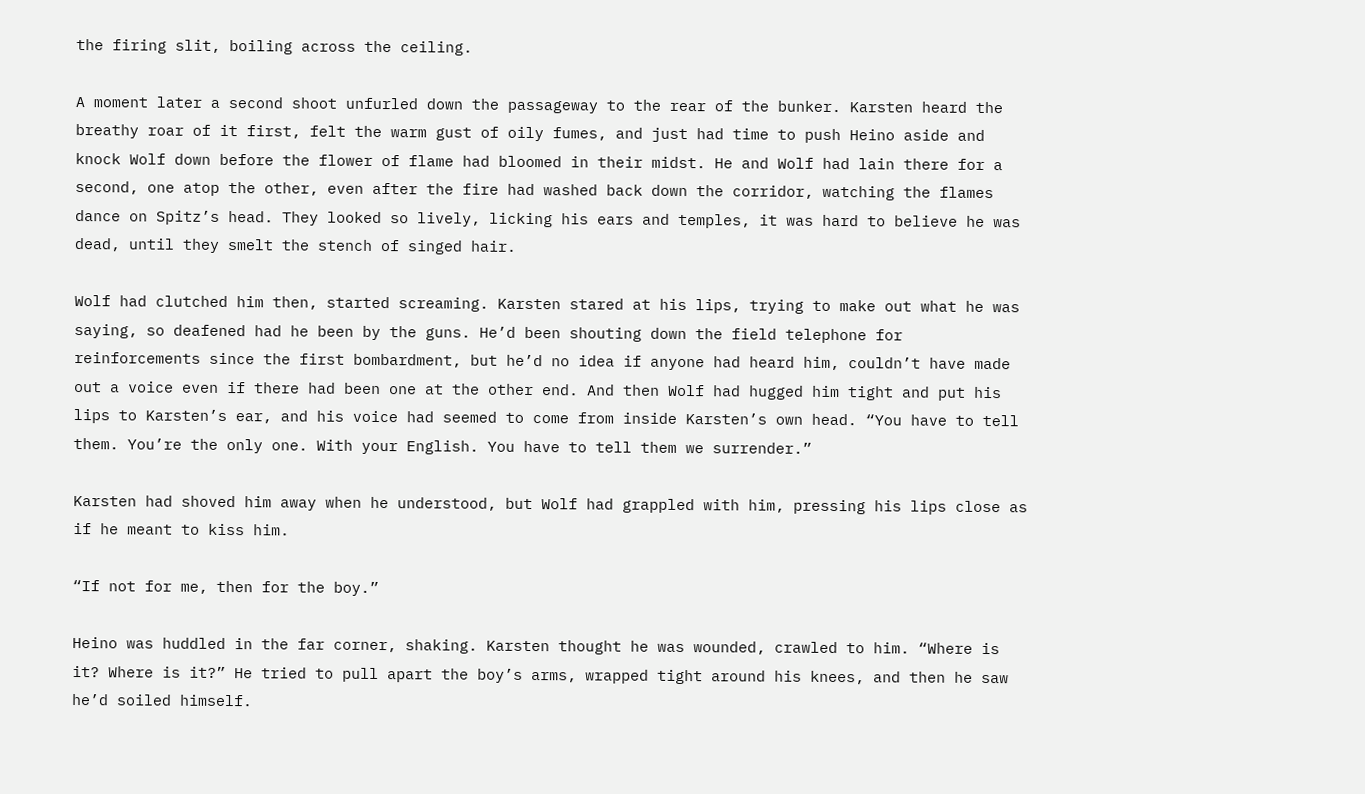the firing slit, boiling across the ceiling.

A moment later a second shoot unfurled down the passageway to the rear of the bunker. Karsten heard the breathy roar of it first, felt the warm gust of oily fumes, and just had time to push Heino aside and knock Wolf down before the flower of flame had bloomed in their midst. He and Wolf had lain there for a second, one atop the other, even after the fire had washed back down the corridor, watching the flames dance on Spitz’s head. They looked so lively, licking his ears and temples, it was hard to believe he was dead, until they smelt the stench of singed hair.

Wolf had clutched him then, started screaming. Karsten stared at his lips, trying to make out what he was saying, so deafened had he been by the guns. He’d been shouting down the field telephone for reinforcements since the first bombardment, but he’d no idea if anyone had heard him, couldn’t have made out a voice even if there had been one at the other end. And then Wolf had hugged him tight and put his lips to Karsten’s ear, and his voice had seemed to come from inside Karsten’s own head. “You have to tell them. You’re the only one. With your English. You have to tell them we surrender.”

Karsten had shoved him away when he understood, but Wolf had grappled with him, pressing his lips close as if he meant to kiss him.

“If not for me, then for the boy.”

Heino was huddled in the far corner, shaking. Karsten thought he was wounded, crawled to him. “Where is it? Where is it?” He tried to pull apart the boy’s arms, wrapped tight around his knees, and then he saw he’d soiled himself.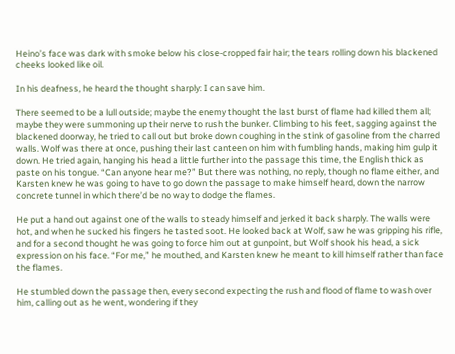Heino’s face was dark with smoke below his close-cropped fair hair; the tears rolling down his blackened cheeks looked like oil.

In his deafness, he heard the thought sharply: I can save him.

There seemed to be a lull outside; maybe the enemy thought the last burst of flame had killed them all; maybe they were summoning up their nerve to rush the bunker. Climbing to his feet, sagging against the blackened doorway, he tried to call out but broke down coughing in the stink of gasoline from the charred walls. Wolf was there at once, pushing their last canteen on him with fumbling hands, making him gulp it down. He tried again, hanging his head a little further into the passage this time, the English thick as paste on his tongue. “Can anyone hear me?” But there was nothing, no reply, though no flame either, and Karsten knew he was going to have to go down the passage to make himself heard, down the narrow concrete tunnel in which there’d be no way to dodge the flames.

He put a hand out against one of the walls to steady himself and jerked it back sharply. The walls were hot, and when he sucked his fingers he tasted soot. He looked back at Wolf, saw he was gripping his rifle, and for a second thought he was going to force him out at gunpoint, but Wolf shook his head, a sick expression on his face. “For me,” he mouthed, and Karsten knew he meant to kill himself rather than face the flames.

He stumbled down the passage then, every second expecting the rush and flood of flame to wash over him, calling out as he went, wondering if they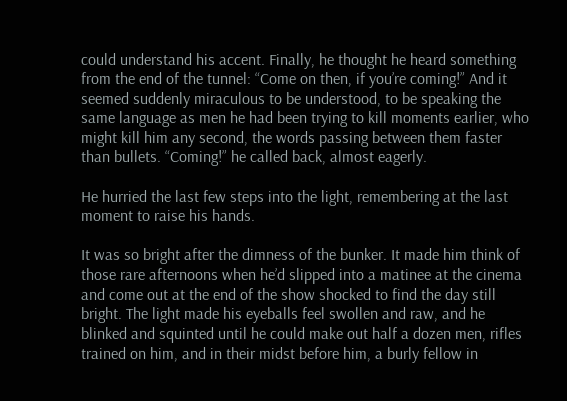could understand his accent. Finally, he thought he heard something from the end of the tunnel: “Come on then, if you’re coming!” And it seemed suddenly miraculous to be understood, to be speaking the same language as men he had been trying to kill moments earlier, who might kill him any second, the words passing between them faster than bullets. “Coming!” he called back, almost eagerly.

He hurried the last few steps into the light, remembering at the last moment to raise his hands.

It was so bright after the dimness of the bunker. It made him think of those rare afternoons when he’d slipped into a matinee at the cinema and come out at the end of the show shocked to find the day still bright. The light made his eyeballs feel swollen and raw, and he blinked and squinted until he could make out half a dozen men, rifles trained on him, and in their midst before him, a burly fellow in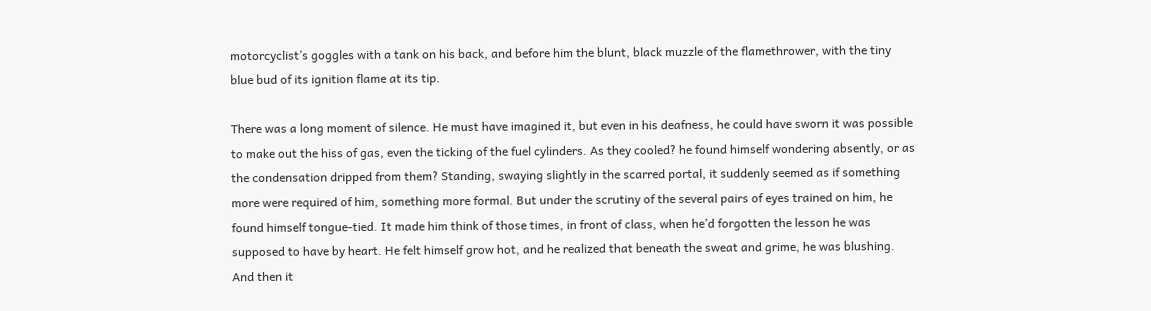motorcyclist’s goggles with a tank on his back, and before him the blunt, black muzzle of the flamethrower, with the tiny blue bud of its ignition flame at its tip.

There was a long moment of silence. He must have imagined it, but even in his deafness, he could have sworn it was possible to make out the hiss of gas, even the ticking of the fuel cylinders. As they cooled? he found himself wondering absently, or as the condensation dripped from them? Standing, swaying slightly in the scarred portal, it suddenly seemed as if something more were required of him, something more formal. But under the scrutiny of the several pairs of eyes trained on him, he found himself tongue-tied. It made him think of those times, in front of class, when he’d forgotten the lesson he was supposed to have by heart. He felt himself grow hot, and he realized that beneath the sweat and grime, he was blushing. And then it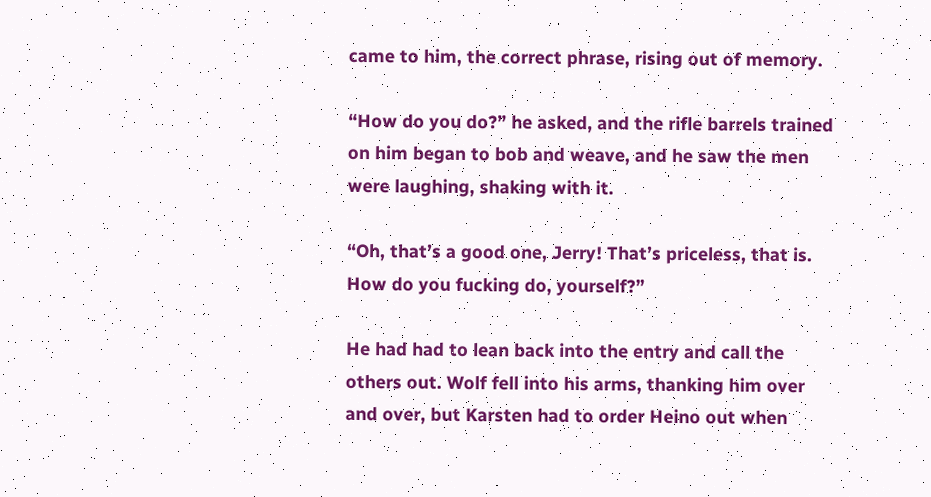came to him, the correct phrase, rising out of memory.

“How do you do?” he asked, and the rifle barrels trained on him began to bob and weave, and he saw the men were laughing, shaking with it.

“Oh, that’s a good one, Jerry! That’s priceless, that is. How do you fucking do, yourself?”

He had had to lean back into the entry and call the others out. Wolf fell into his arms, thanking him over and over, but Karsten had to order Heino out when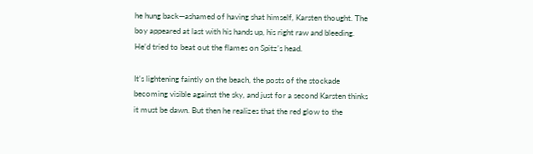he hung back—ashamed of having shat himself, Karsten thought. The boy appeared at last with his hands up, his right raw and bleeding. He’d tried to beat out the flames on Spitz’s head.

It’s lightening faintly on the beach, the posts of the stockade becoming visible against the sky, and just for a second Karsten thinks it must be dawn. But then he realizes that the red glow to the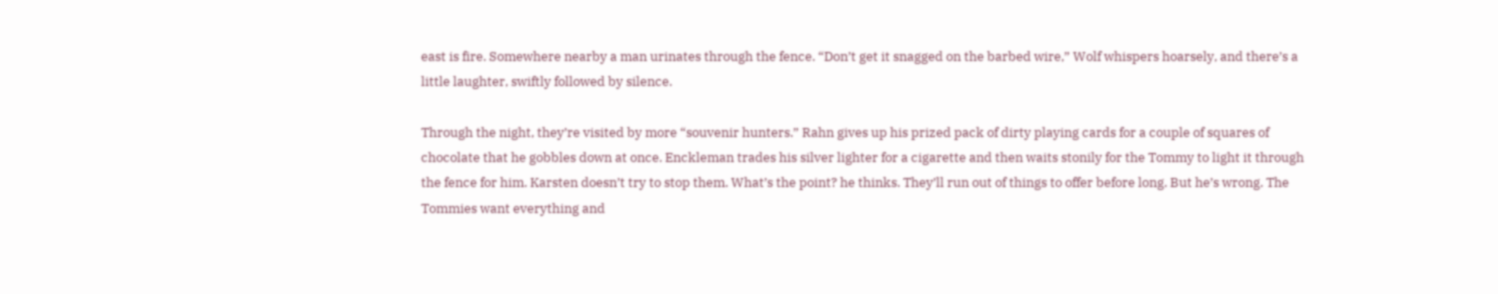east is fire. Somewhere nearby a man urinates through the fence. “Don’t get it snagged on the barbed wire,” Wolf whispers hoarsely, and there’s a little laughter, swiftly followed by silence.

Through the night, they’re visited by more “souvenir hunters.” Rahn gives up his prized pack of dirty playing cards for a couple of squares of chocolate that he gobbles down at once. Enckleman trades his silver lighter for a cigarette and then waits stonily for the Tommy to light it through the fence for him. Karsten doesn’t try to stop them. What’s the point? he thinks. They’ll run out of things to offer before long. But he’s wrong. The Tommies want everything and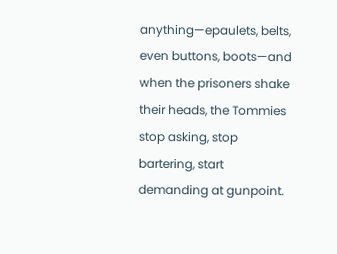anything—epaulets, belts, even buttons, boots—and when the prisoners shake their heads, the Tommies stop asking, stop bartering, start demanding at gunpoint.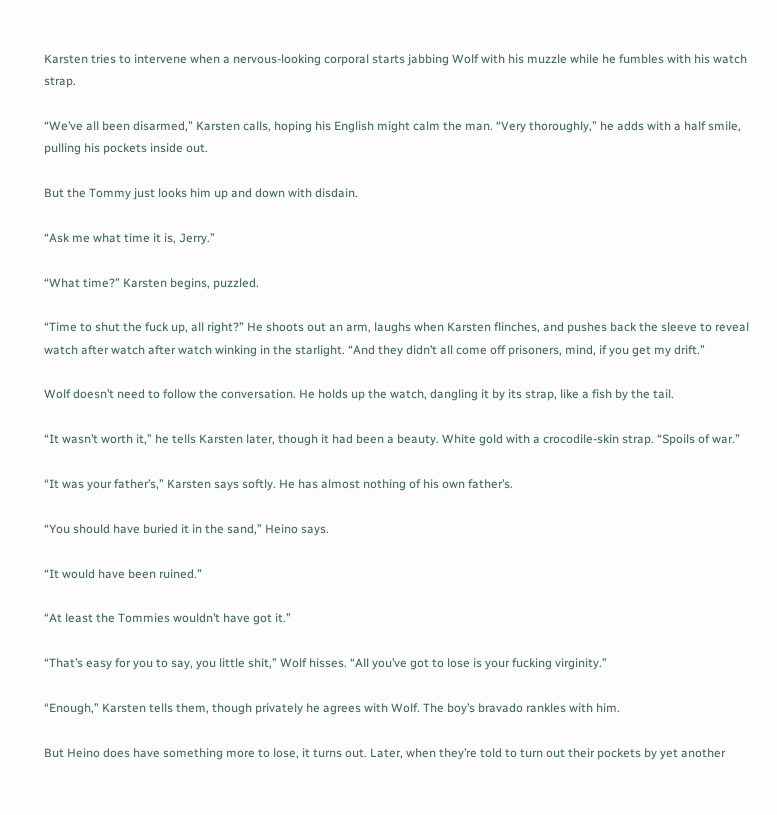Karsten tries to intervene when a nervous-looking corporal starts jabbing Wolf with his muzzle while he fumbles with his watch strap.

“We’ve all been disarmed,” Karsten calls, hoping his English might calm the man. “Very thoroughly,” he adds with a half smile, pulling his pockets inside out.

But the Tommy just looks him up and down with disdain.

“Ask me what time it is, Jerry.”

“What time?” Karsten begins, puzzled.

“Time to shut the fuck up, all right?” He shoots out an arm, laughs when Karsten flinches, and pushes back the sleeve to reveal watch after watch after watch winking in the starlight. “And they didn’t all come off prisoners, mind, if you get my drift.”

Wolf doesn’t need to follow the conversation. He holds up the watch, dangling it by its strap, like a fish by the tail.

“It wasn’t worth it,” he tells Karsten later, though it had been a beauty. White gold with a crocodile-skin strap. “Spoils of war.”

“It was your father’s,” Karsten says softly. He has almost nothing of his own father’s.

“You should have buried it in the sand,” Heino says.

“It would have been ruined.”

“At least the Tommies wouldn’t have got it.”

“That’s easy for you to say, you little shit,” Wolf hisses. “All you’ve got to lose is your fucking virginity.”

“Enough,” Karsten tells them, though privately he agrees with Wolf. The boy’s bravado rankles with him.

But Heino does have something more to lose, it turns out. Later, when they’re told to turn out their pockets by yet another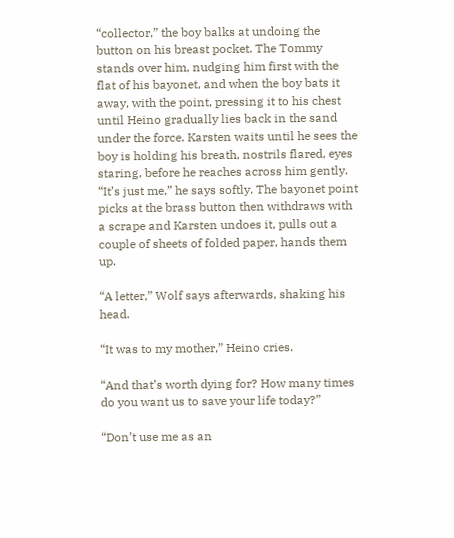“collector,” the boy balks at undoing the button on his breast pocket. The Tommy stands over him, nudging him first with the flat of his bayonet, and when the boy bats it away, with the point, pressing it to his chest until Heino gradually lies back in the sand under the force. Karsten waits until he sees the boy is holding his breath, nostrils flared, eyes staring, before he reaches across him gently. “It’s just me,” he says softly. The bayonet point picks at the brass button then withdraws with a scrape and Karsten undoes it, pulls out a couple of sheets of folded paper, hands them up.

“A letter,” Wolf says afterwards, shaking his head.

“It was to my mother,” Heino cries.

“And that’s worth dying for? How many times do you want us to save your life today?”

“Don’t use me as an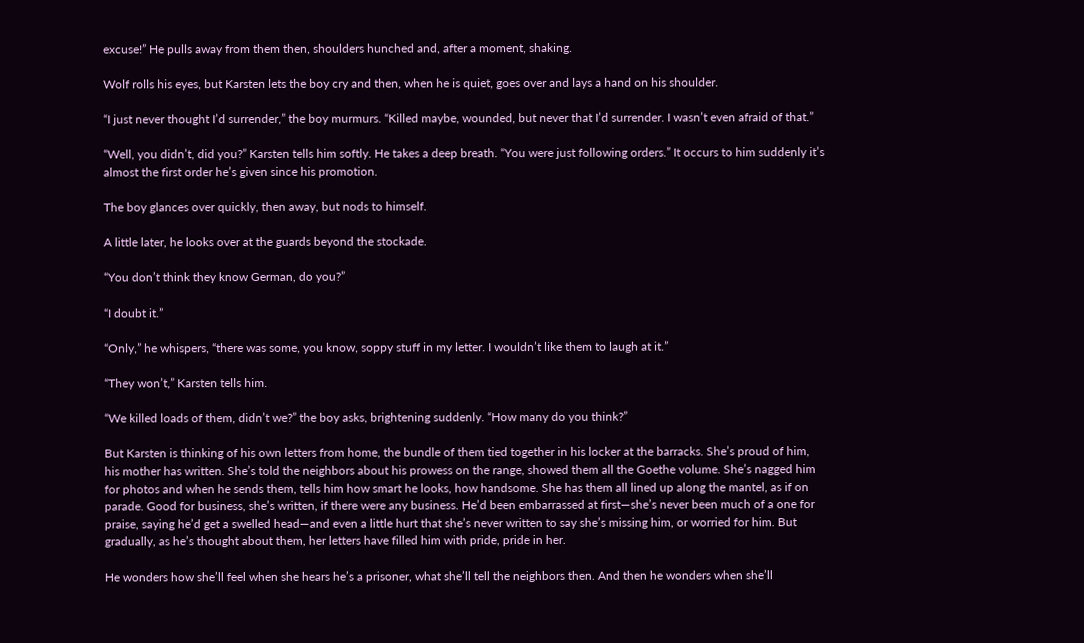excuse!” He pulls away from them then, shoulders hunched and, after a moment, shaking.

Wolf rolls his eyes, but Karsten lets the boy cry and then, when he is quiet, goes over and lays a hand on his shoulder.

“I just never thought I’d surrender,” the boy murmurs. “Killed maybe, wounded, but never that I’d surrender. I wasn’t even afraid of that.”

“Well, you didn’t, did you?” Karsten tells him softly. He takes a deep breath. “You were just following orders.” It occurs to him suddenly it’s almost the first order he’s given since his promotion.

The boy glances over quickly, then away, but nods to himself.

A little later, he looks over at the guards beyond the stockade.

“You don’t think they know German, do you?”

“I doubt it.”

“Only,” he whispers, “there was some, you know, soppy stuff in my letter. I wouldn’t like them to laugh at it.”

“They won’t,” Karsten tells him.

“We killed loads of them, didn’t we?” the boy asks, brightening suddenly. “How many do you think?”

But Karsten is thinking of his own letters from home, the bundle of them tied together in his locker at the barracks. She’s proud of him, his mother has written. She’s told the neighbors about his prowess on the range, showed them all the Goethe volume. She’s nagged him for photos and when he sends them, tells him how smart he looks, how handsome. She has them all lined up along the mantel, as if on parade. Good for business, she’s written, if there were any business. He’d been embarrassed at first—she’s never been much of a one for praise, saying he’d get a swelled head—and even a little hurt that she’s never written to say she’s missing him, or worried for him. But gradually, as he’s thought about them, her letters have filled him with pride, pride in her.

He wonders how she’ll feel when she hears he’s a prisoner, what she’ll tell the neighbors then. And then he wonders when she’ll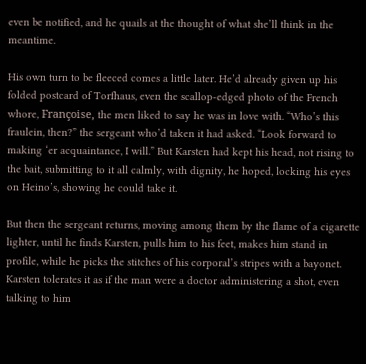even be notified, and he quails at the thought of what she’ll think in the meantime.

His own turn to be fleeced comes a little later. He’d already given up his folded postcard of Torfhaus, even the scallop-edged photo of the French whore, Françoise, the men liked to say he was in love with. “Who’s this fraulein, then?” the sergeant who’d taken it had asked. “Look forward to making ‘er acquaintance, I will.” But Karsten had kept his head, not rising to the bait, submitting to it all calmly, with dignity, he hoped, locking his eyes on Heino’s, showing he could take it.

But then the sergeant returns, moving among them by the flame of a cigarette lighter, until he finds Karsten, pulls him to his feet, makes him stand in profile, while he picks the stitches of his corporal’s stripes with a bayonet. Karsten tolerates it as if the man were a doctor administering a shot, even talking to him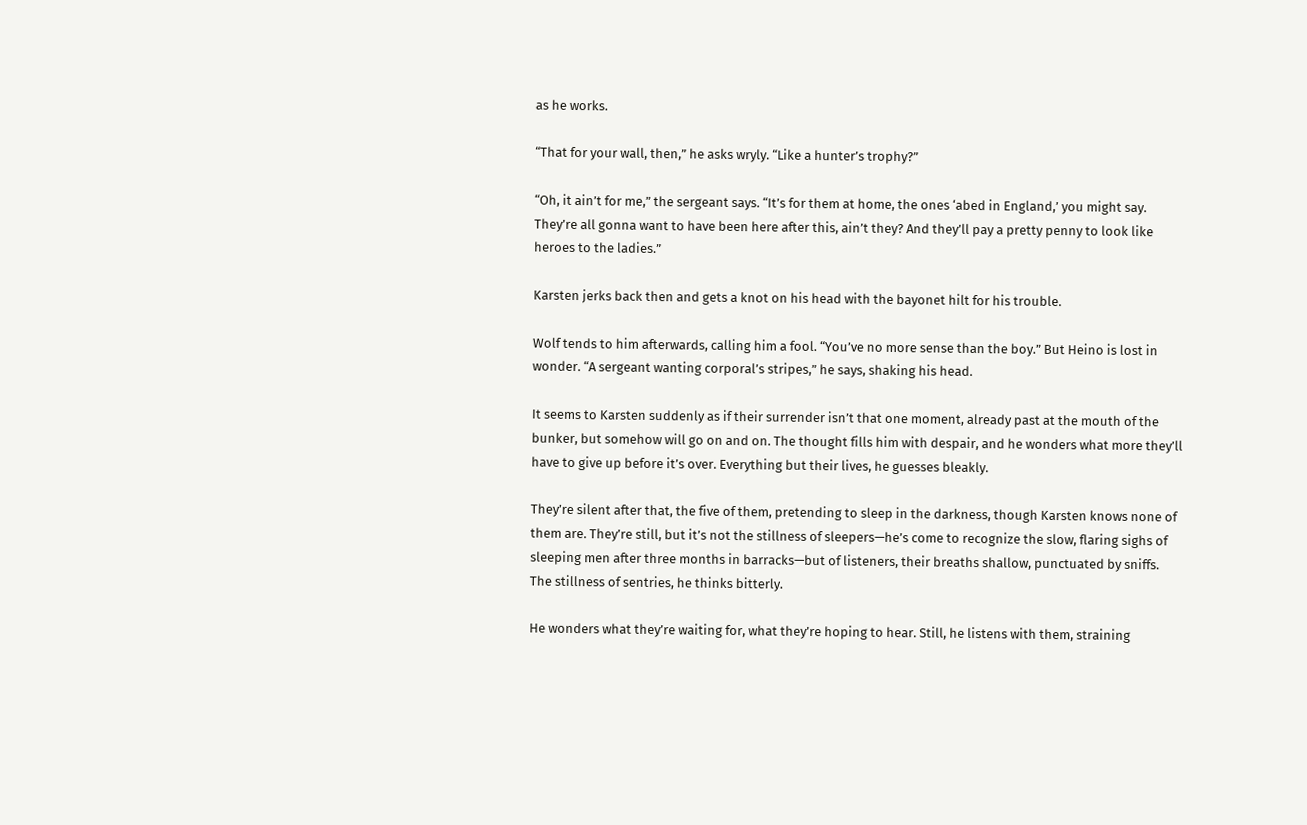as he works.

“That for your wall, then,” he asks wryly. “Like a hunter’s trophy?”

“Oh, it ain’t for me,” the sergeant says. “It’s for them at home, the ones ‘abed in England,’ you might say. They’re all gonna want to have been here after this, ain’t they? And they’ll pay a pretty penny to look like heroes to the ladies.”

Karsten jerks back then and gets a knot on his head with the bayonet hilt for his trouble.

Wolf tends to him afterwards, calling him a fool. “You’ve no more sense than the boy.” But Heino is lost in wonder. “A sergeant wanting corporal’s stripes,” he says, shaking his head.

It seems to Karsten suddenly as if their surrender isn’t that one moment, already past at the mouth of the bunker, but somehow will go on and on. The thought fills him with despair, and he wonders what more they’ll have to give up before it’s over. Everything but their lives, he guesses bleakly.

They’re silent after that, the five of them, pretending to sleep in the darkness, though Karsten knows none of them are. They’re still, but it’s not the stillness of sleepers—he’s come to recognize the slow, flaring sighs of sleeping men after three months in barracks—but of listeners, their breaths shallow, punctuated by sniffs. The stillness of sentries, he thinks bitterly.

He wonders what they’re waiting for, what they’re hoping to hear. Still, he listens with them, straining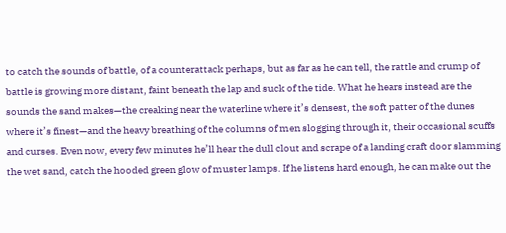to catch the sounds of battle, of a counterattack perhaps, but as far as he can tell, the rattle and crump of battle is growing more distant, faint beneath the lap and suck of the tide. What he hears instead are the sounds the sand makes—the creaking near the waterline where it’s densest, the soft patter of the dunes where it’s finest—and the heavy breathing of the columns of men slogging through it, their occasional scuffs and curses. Even now, every few minutes he’ll hear the dull clout and scrape of a landing craft door slamming the wet sand, catch the hooded green glow of muster lamps. If he listens hard enough, he can make out the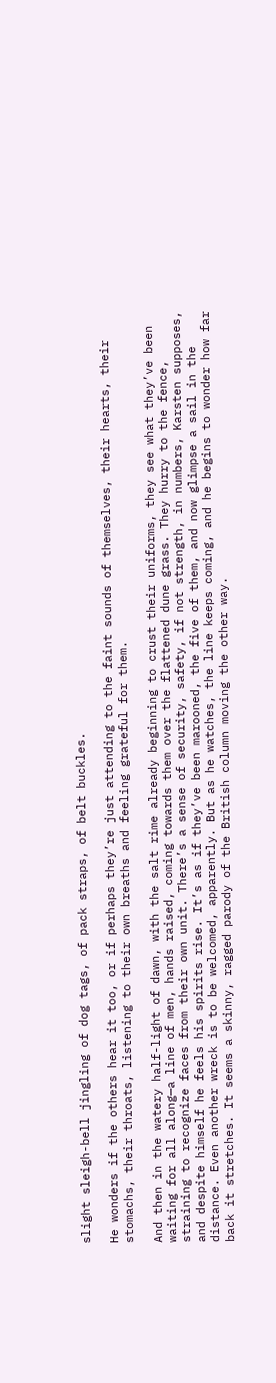slight sleigh-bell jingling of dog tags, of pack straps, of belt buckles.

He wonders if the others hear it too, or if perhaps they’re just attending to the faint sounds of themselves, their hearts, their stomachs, their throats, listening to their own breaths and feeling grateful for them.

And then in the watery half-light of dawn, with the salt rime already beginning to crust their uniforms, they see what they’ve been waiting for all along—a line of men, hands raised, coming towards them over the flattened dune grass. They hurry to the fence, straining to recognize faces from their own unit. There’s a sense of security, safety, if not strength, in numbers, Karsten supposes, and despite himself he feels his spirits rise. It’s as if they’ve been marooned, the five of them, and now glimpse a sail in the distance. Even another wreck is to be welcomed, apparently. But as he watches, the line keeps coming, and he begins to wonder how far back it stretches. It seems a skinny, ragged parody of the British column moving the other way.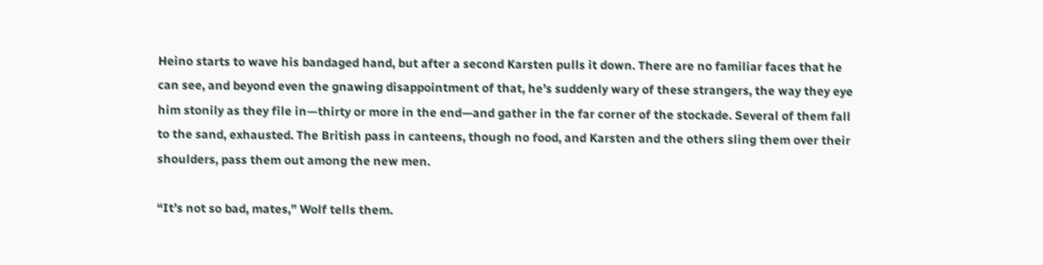Heino starts to wave his bandaged hand, but after a second Karsten pulls it down. There are no familiar faces that he can see, and beyond even the gnawing disappointment of that, he’s suddenly wary of these strangers, the way they eye him stonily as they file in—thirty or more in the end—and gather in the far corner of the stockade. Several of them fall to the sand, exhausted. The British pass in canteens, though no food, and Karsten and the others sling them over their shoulders, pass them out among the new men.

“It’s not so bad, mates,” Wolf tells them.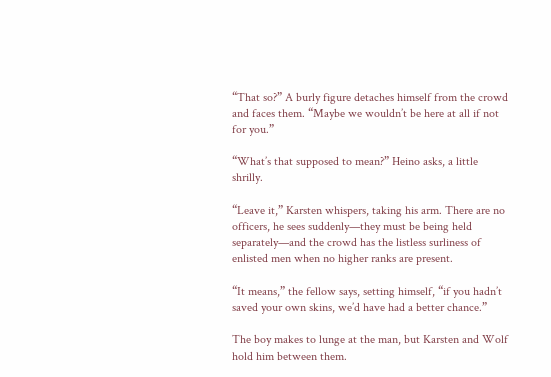“That so?” A burly figure detaches himself from the crowd and faces them. “Maybe we wouldn’t be here at all if not for you.”

“What’s that supposed to mean?” Heino asks, a little shrilly.

“Leave it,” Karsten whispers, taking his arm. There are no officers, he sees suddenly—they must be being held separately—and the crowd has the listless surliness of enlisted men when no higher ranks are present.

“It means,” the fellow says, setting himself, “if you hadn’t saved your own skins, we’d have had a better chance.”

The boy makes to lunge at the man, but Karsten and Wolf hold him between them.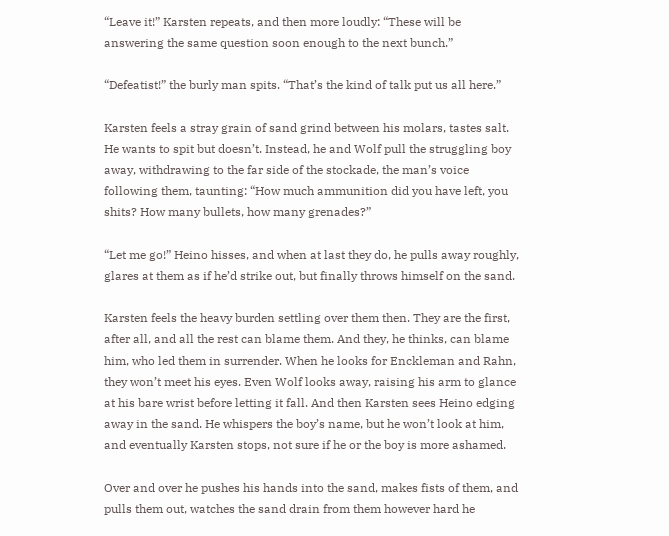“Leave it!” Karsten repeats, and then more loudly: “These will be answering the same question soon enough to the next bunch.”

“Defeatist!” the burly man spits. “That’s the kind of talk put us all here.”

Karsten feels a stray grain of sand grind between his molars, tastes salt. He wants to spit but doesn’t. Instead, he and Wolf pull the struggling boy away, withdrawing to the far side of the stockade, the man’s voice following them, taunting: “How much ammunition did you have left, you shits? How many bullets, how many grenades?”

“Let me go!” Heino hisses, and when at last they do, he pulls away roughly, glares at them as if he’d strike out, but finally throws himself on the sand.

Karsten feels the heavy burden settling over them then. They are the first, after all, and all the rest can blame them. And they, he thinks, can blame him, who led them in surrender. When he looks for Enckleman and Rahn, they won’t meet his eyes. Even Wolf looks away, raising his arm to glance at his bare wrist before letting it fall. And then Karsten sees Heino edging away in the sand. He whispers the boy’s name, but he won’t look at him, and eventually Karsten stops, not sure if he or the boy is more ashamed.

Over and over he pushes his hands into the sand, makes fists of them, and pulls them out, watches the sand drain from them however hard he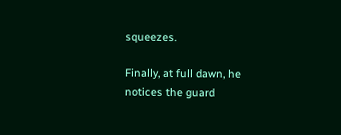squeezes.

Finally, at full dawn, he notices the guard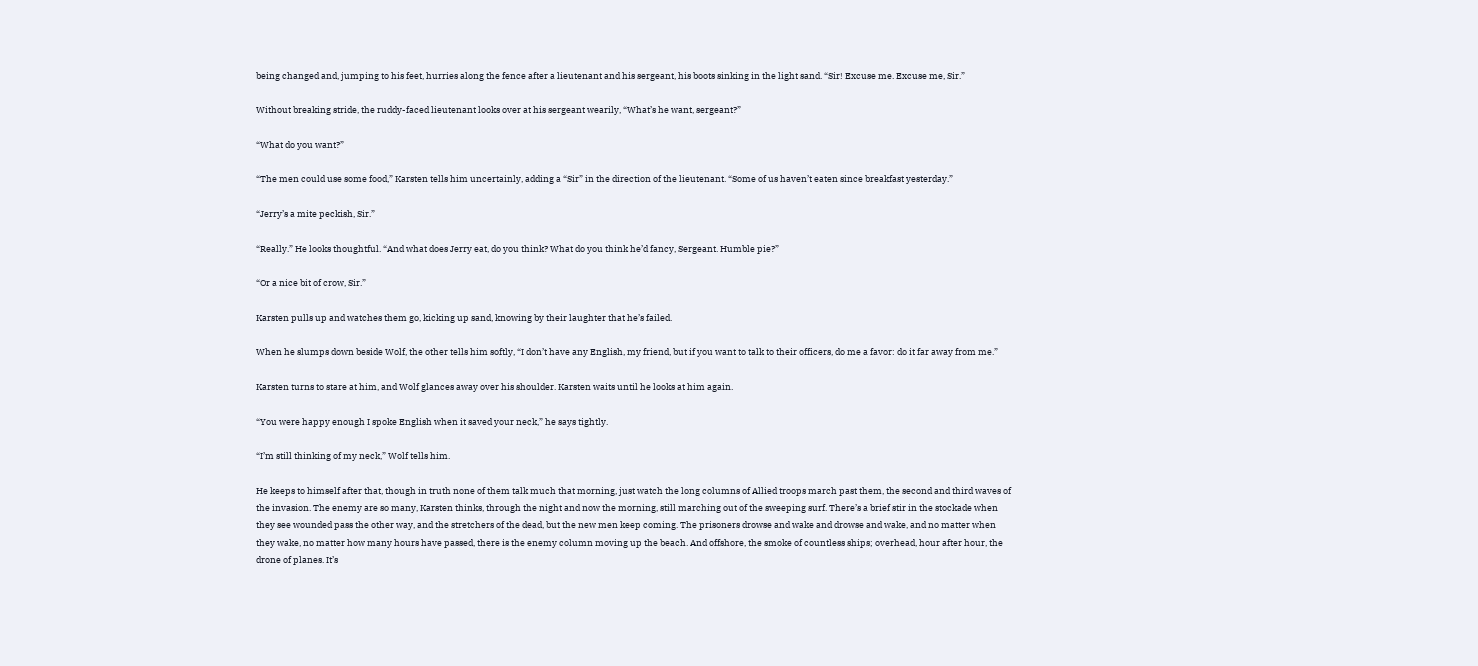being changed and, jumping to his feet, hurries along the fence after a lieutenant and his sergeant, his boots sinking in the light sand. “Sir! Excuse me. Excuse me, Sir.”

Without breaking stride, the ruddy-faced lieutenant looks over at his sergeant wearily, “What’s he want, sergeant?”

“What do you want?”

“The men could use some food,” Karsten tells him uncertainly, adding a “Sir” in the direction of the lieutenant. “Some of us haven’t eaten since breakfast yesterday.”

“Jerry’s a mite peckish, Sir.”

“Really.” He looks thoughtful. “And what does Jerry eat, do you think? What do you think he’d fancy, Sergeant. Humble pie?”

“Or a nice bit of crow, Sir.”

Karsten pulls up and watches them go, kicking up sand, knowing by their laughter that he’s failed.

When he slumps down beside Wolf, the other tells him softly, “I don’t have any English, my friend, but if you want to talk to their officers, do me a favor: do it far away from me.”

Karsten turns to stare at him, and Wolf glances away over his shoulder. Karsten waits until he looks at him again.

“You were happy enough I spoke English when it saved your neck,” he says tightly.

“I’m still thinking of my neck,” Wolf tells him.

He keeps to himself after that, though in truth none of them talk much that morning, just watch the long columns of Allied troops march past them, the second and third waves of the invasion. The enemy are so many, Karsten thinks, through the night and now the morning, still marching out of the sweeping surf. There’s a brief stir in the stockade when they see wounded pass the other way, and the stretchers of the dead, but the new men keep coming. The prisoners drowse and wake and drowse and wake, and no matter when they wake, no matter how many hours have passed, there is the enemy column moving up the beach. And offshore, the smoke of countless ships; overhead, hour after hour, the drone of planes. It’s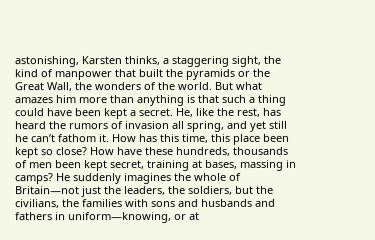astonishing, Karsten thinks, a staggering sight, the kind of manpower that built the pyramids or the Great Wall, the wonders of the world. But what amazes him more than anything is that such a thing could have been kept a secret. He, like the rest, has heard the rumors of invasion all spring, and yet still he can’t fathom it. How has this time, this place been kept so close? How have these hundreds, thousands of men been kept secret, training at bases, massing in camps? He suddenly imagines the whole of Britain—not just the leaders, the soldiers, but the civilians, the families with sons and husbands and fathers in uniform—knowing, or at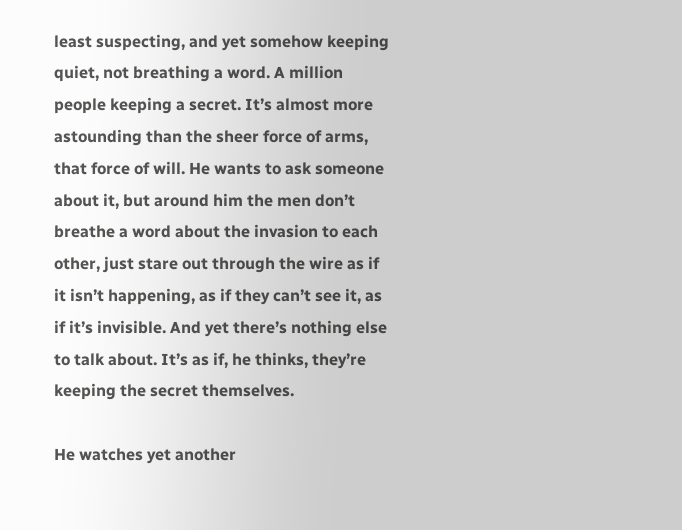least suspecting, and yet somehow keeping quiet, not breathing a word. A million people keeping a secret. It’s almost more astounding than the sheer force of arms, that force of will. He wants to ask someone about it, but around him the men don’t breathe a word about the invasion to each other, just stare out through the wire as if it isn’t happening, as if they can’t see it, as if it’s invisible. And yet there’s nothing else to talk about. It’s as if, he thinks, they’re keeping the secret themselves.

He watches yet another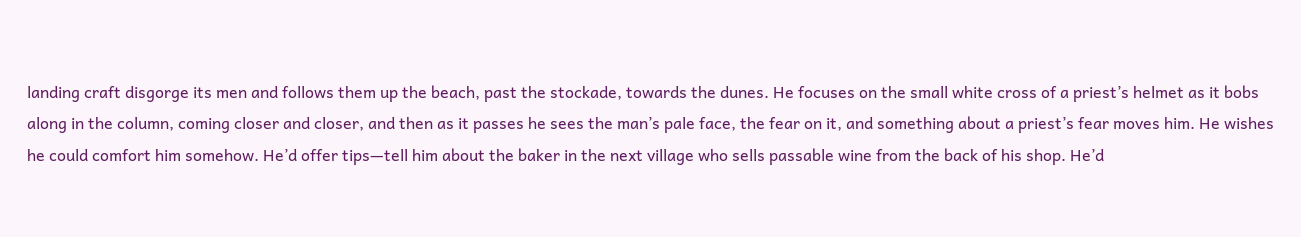landing craft disgorge its men and follows them up the beach, past the stockade, towards the dunes. He focuses on the small white cross of a priest’s helmet as it bobs along in the column, coming closer and closer, and then as it passes he sees the man’s pale face, the fear on it, and something about a priest’s fear moves him. He wishes he could comfort him somehow. He’d offer tips—tell him about the baker in the next village who sells passable wine from the back of his shop. He’d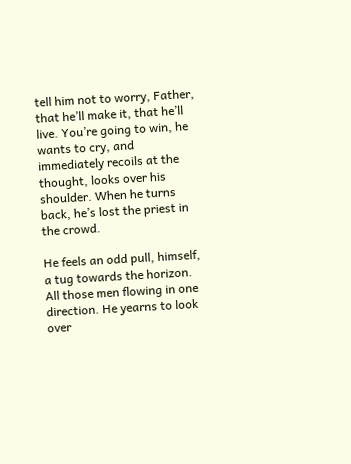tell him not to worry, Father, that he’ll make it, that he’ll live. You’re going to win, he wants to cry, and immediately recoils at the thought, looks over his shoulder. When he turns back, he’s lost the priest in the crowd.

He feels an odd pull, himself, a tug towards the horizon. All those men flowing in one direction. He yearns to look over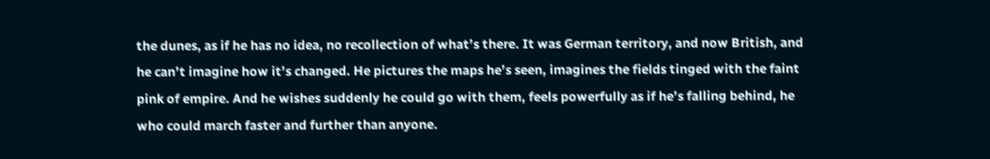the dunes, as if he has no idea, no recollection of what’s there. It was German territory, and now British, and he can’t imagine how it’s changed. He pictures the maps he’s seen, imagines the fields tinged with the faint pink of empire. And he wishes suddenly he could go with them, feels powerfully as if he’s falling behind, he who could march faster and further than anyone.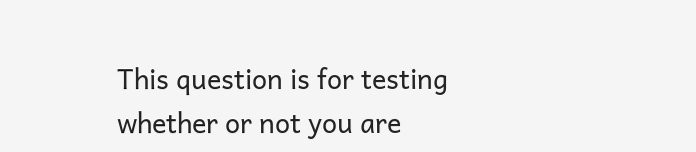This question is for testing whether or not you are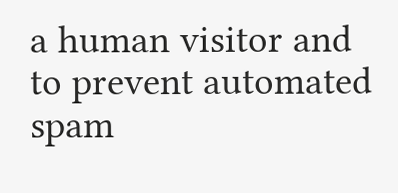a human visitor and to prevent automated spam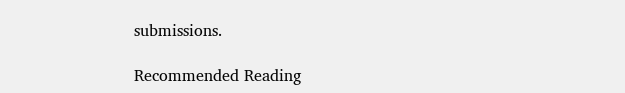submissions.

Recommended Reading